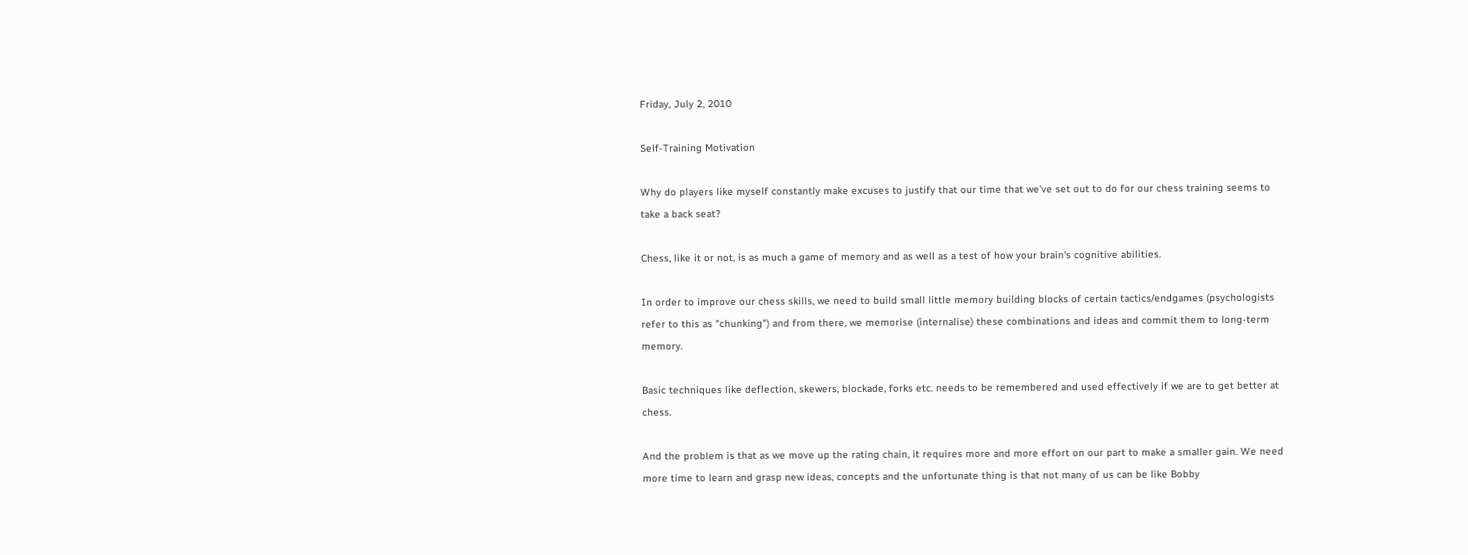Friday, July 2, 2010

Self-Training Motivation

Why do players like myself constantly make excuses to justify that our time that we've set out to do for our chess training seems to take a back seat?

Chess, like it or not, is as much a game of memory and as well as a test of how your brain's cognitive abilities.

In order to improve our chess skills, we need to build small little memory building blocks of certain tactics/endgames (psychologists refer to this as "chunking") and from there, we memorise (internalise) these combinations and ideas and commit them to long-term memory.

Basic techniques like deflection, skewers, blockade, forks etc. needs to be remembered and used effectively if we are to get better at chess.

And the problem is that as we move up the rating chain, it requires more and more effort on our part to make a smaller gain. We need more time to learn and grasp new ideas, concepts and the unfortunate thing is that not many of us can be like Bobby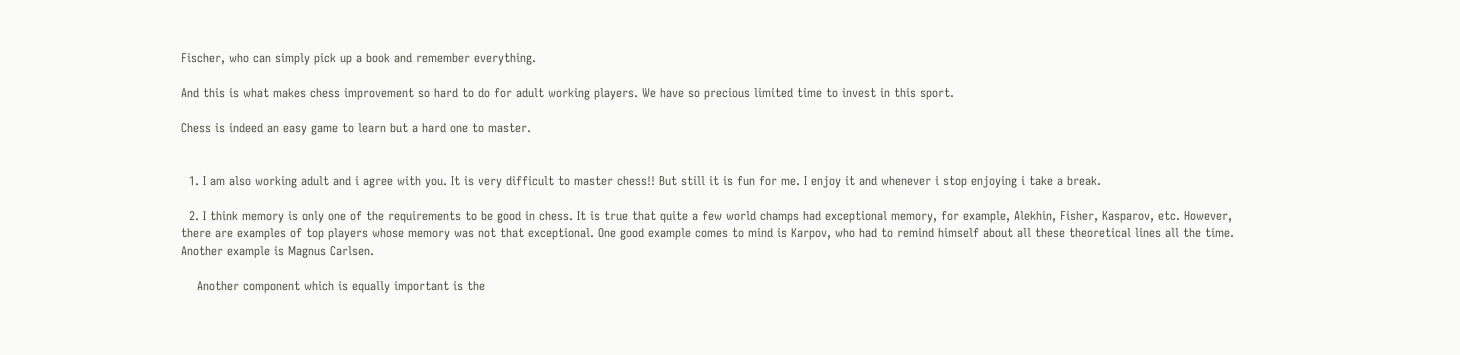Fischer, who can simply pick up a book and remember everything.

And this is what makes chess improvement so hard to do for adult working players. We have so precious limited time to invest in this sport.

Chess is indeed an easy game to learn but a hard one to master.


  1. I am also working adult and i agree with you. It is very difficult to master chess!! But still it is fun for me. I enjoy it and whenever i stop enjoying i take a break.

  2. I think memory is only one of the requirements to be good in chess. It is true that quite a few world champs had exceptional memory, for example, Alekhin, Fisher, Kasparov, etc. However, there are examples of top players whose memory was not that exceptional. One good example comes to mind is Karpov, who had to remind himself about all these theoretical lines all the time. Another example is Magnus Carlsen.

    Another component which is equally important is the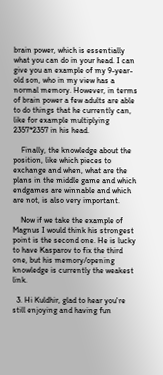brain power, which is essentially what you can do in your head. I can give you an example of my 9-year-old son, who in my view has a normal memory. However, in terms of brain power a few adults are able to do things that he currently can, like for example multiplying 2357*2357 in his head.

    Finally, the knowledge about the position, like which pieces to exchange and when, what are the plans in the middle game and which endgames are winnable and which are not, is also very important.

    Now if we take the example of Magnus I would think his strongest point is the second one. He is lucky to have Kasparov to fix the third one, but his memory/opening knowledge is currently the weakest link.

  3. Hi Kuldhir, glad to hear you're still enjoying and having fun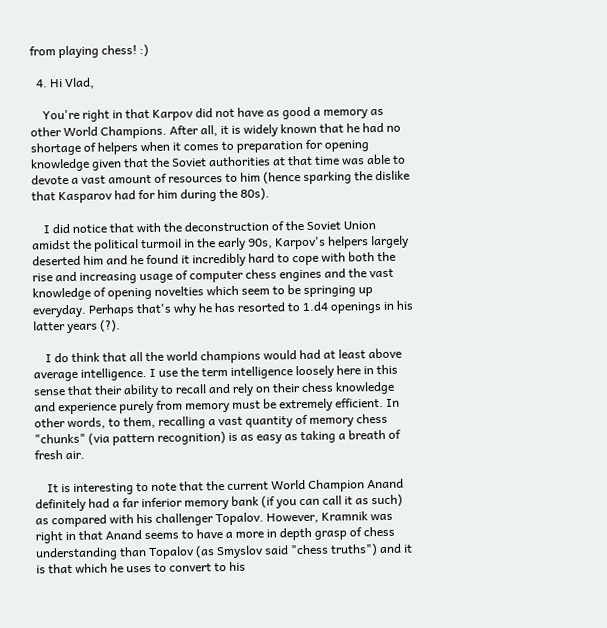from playing chess! :)

  4. Hi Vlad,

    You're right in that Karpov did not have as good a memory as other World Champions. After all, it is widely known that he had no shortage of helpers when it comes to preparation for opening knowledge given that the Soviet authorities at that time was able to devote a vast amount of resources to him (hence sparking the dislike that Kasparov had for him during the 80s).

    I did notice that with the deconstruction of the Soviet Union amidst the political turmoil in the early 90s, Karpov's helpers largely deserted him and he found it incredibly hard to cope with both the rise and increasing usage of computer chess engines and the vast knowledge of opening novelties which seem to be springing up everyday. Perhaps that's why he has resorted to 1.d4 openings in his latter years (?).

    I do think that all the world champions would had at least above average intelligence. I use the term intelligence loosely here in this sense that their ability to recall and rely on their chess knowledge and experience purely from memory must be extremely efficient. In other words, to them, recalling a vast quantity of memory chess "chunks" (via pattern recognition) is as easy as taking a breath of fresh air.

    It is interesting to note that the current World Champion Anand definitely had a far inferior memory bank (if you can call it as such) as compared with his challenger Topalov. However, Kramnik was right in that Anand seems to have a more in depth grasp of chess understanding than Topalov (as Smyslov said "chess truths") and it is that which he uses to convert to his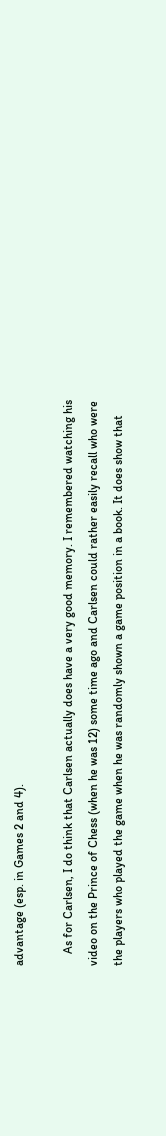advantage (esp. in Games 2 and 4).

    As for Carlsen, I do think that Carlsen actually does have a very good memory. I remembered watching his video on the Prince of Chess (when he was 12) some time ago and Carlsen could rather easily recall who were the players who played the game when he was randomly shown a game position in a book. It does show that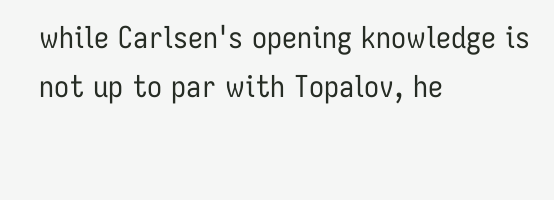while Carlsen's opening knowledge is not up to par with Topalov, he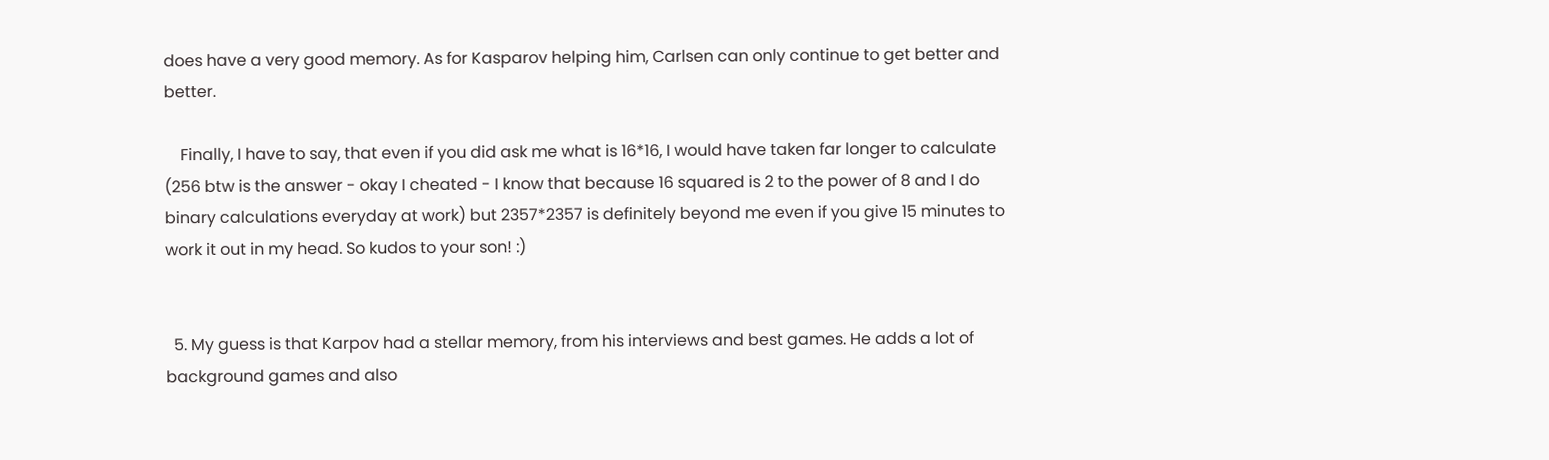does have a very good memory. As for Kasparov helping him, Carlsen can only continue to get better and better.

    Finally, I have to say, that even if you did ask me what is 16*16, I would have taken far longer to calculate (256 btw is the answer - okay I cheated - I know that because 16 squared is 2 to the power of 8 and I do binary calculations everyday at work) but 2357*2357 is definitely beyond me even if you give 15 minutes to work it out in my head. So kudos to your son! :)


  5. My guess is that Karpov had a stellar memory, from his interviews and best games. He adds a lot of background games and also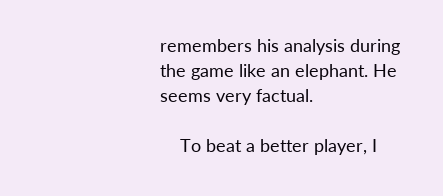remembers his analysis during the game like an elephant. He seems very factual.

    To beat a better player, I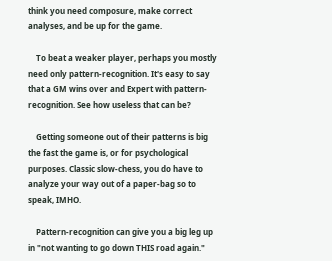think you need composure, make correct analyses, and be up for the game.

    To beat a weaker player, perhaps you mostly need only pattern-recognition. It's easy to say that a GM wins over and Expert with pattern-recognition. See how useless that can be?

    Getting someone out of their patterns is big the fast the game is, or for psychological purposes. Classic slow-chess, you do have to analyze your way out of a paper-bag so to speak, IMHO.

    Pattern-recognition can give you a big leg up in "not wanting to go down THIS road again."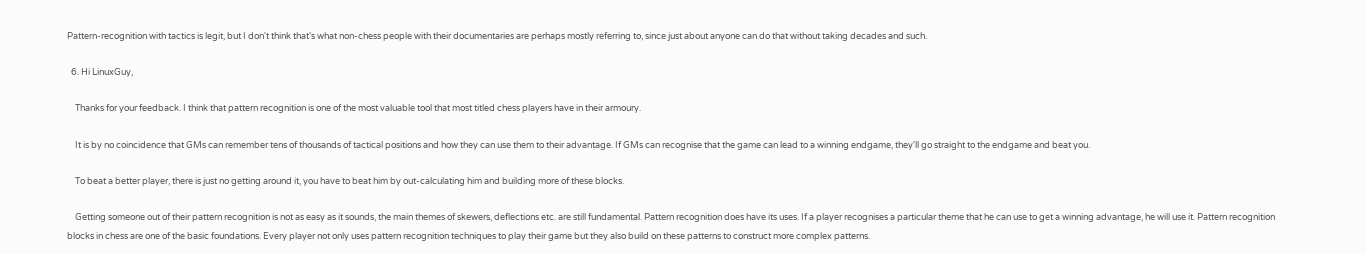Pattern-recognition with tactics is legit, but I don't think that's what non-chess people with their documentaries are perhaps mostly referring to, since just about anyone can do that without taking decades and such.

  6. Hi LinuxGuy,

    Thanks for your feedback. I think that pattern recognition is one of the most valuable tool that most titled chess players have in their armoury.

    It is by no coincidence that GMs can remember tens of thousands of tactical positions and how they can use them to their advantage. If GMs can recognise that the game can lead to a winning endgame, they'll go straight to the endgame and beat you.

    To beat a better player, there is just no getting around it, you have to beat him by out-calculating him and building more of these blocks.

    Getting someone out of their pattern recognition is not as easy as it sounds, the main themes of skewers, deflections etc. are still fundamental. Pattern recognition does have its uses. If a player recognises a particular theme that he can use to get a winning advantage, he will use it. Pattern recognition blocks in chess are one of the basic foundations. Every player not only uses pattern recognition techniques to play their game but they also build on these patterns to construct more complex patterns.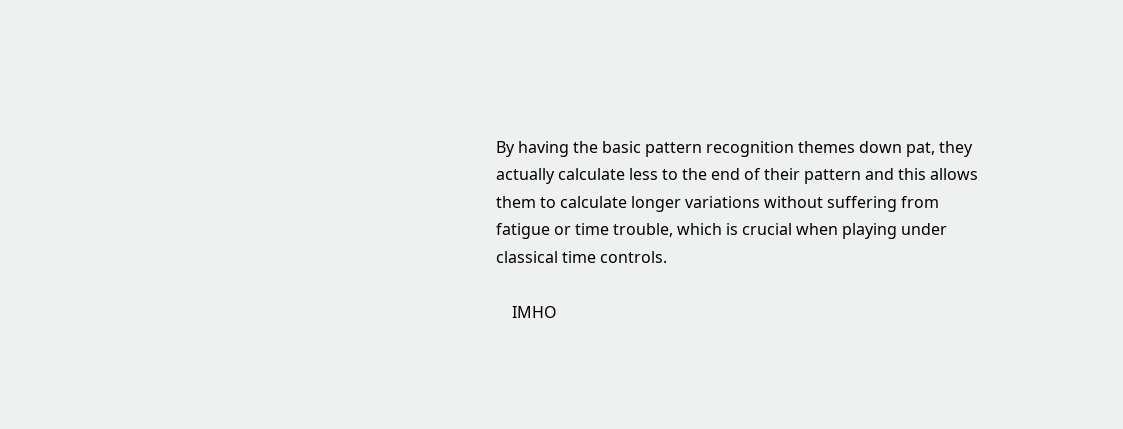By having the basic pattern recognition themes down pat, they actually calculate less to the end of their pattern and this allows them to calculate longer variations without suffering from fatigue or time trouble, which is crucial when playing under classical time controls.

    IMHO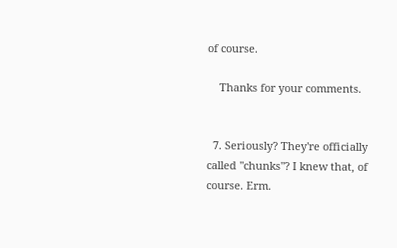of course.

    Thanks for your comments.


  7. Seriously? They're officially called "chunks"? I knew that, of course. Erm.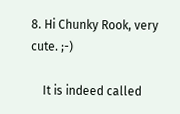8. Hi Chunky Rook, very cute. ;-)

    It is indeed called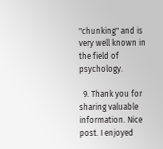"chunking" and is very well known in the field of psychology.

  9. Thank you for sharing valuable information. Nice post. I enjoyed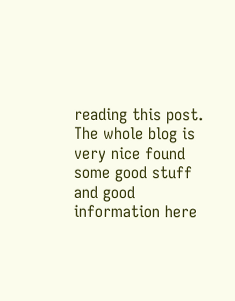reading this post. The whole blog is very nice found some good stuff and good information here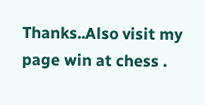Thanks..Also visit my page win at chess .